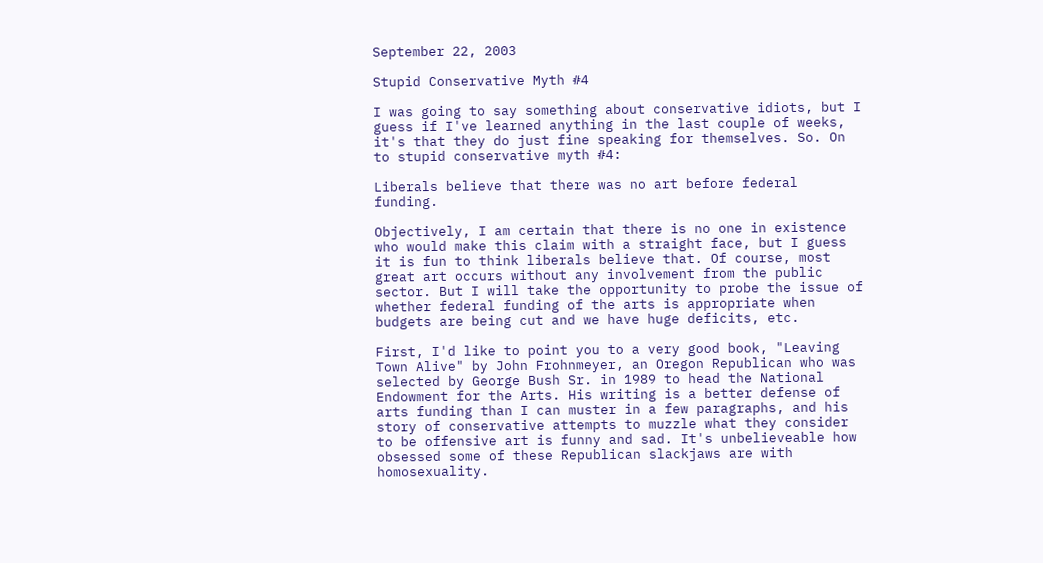September 22, 2003

Stupid Conservative Myth #4

I was going to say something about conservative idiots, but I guess if I've learned anything in the last couple of weeks, it's that they do just fine speaking for themselves. So. On to stupid conservative myth #4:

Liberals believe that there was no art before federal funding.

Objectively, I am certain that there is no one in existence who would make this claim with a straight face, but I guess it is fun to think liberals believe that. Of course, most great art occurs without any involvement from the public sector. But I will take the opportunity to probe the issue of whether federal funding of the arts is appropriate when budgets are being cut and we have huge deficits, etc.

First, I'd like to point you to a very good book, "Leaving Town Alive" by John Frohnmeyer, an Oregon Republican who was selected by George Bush Sr. in 1989 to head the National Endowment for the Arts. His writing is a better defense of arts funding than I can muster in a few paragraphs, and his story of conservative attempts to muzzle what they consider to be offensive art is funny and sad. It's unbelieveable how obsessed some of these Republican slackjaws are with homosexuality.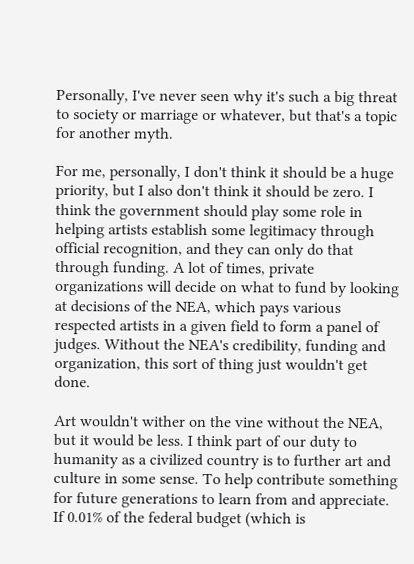Personally, I've never seen why it's such a big threat to society or marriage or whatever, but that's a topic for another myth.

For me, personally, I don't think it should be a huge priority, but I also don't think it should be zero. I think the government should play some role in helping artists establish some legitimacy through official recognition, and they can only do that through funding. A lot of times, private organizations will decide on what to fund by looking at decisions of the NEA, which pays various respected artists in a given field to form a panel of judges. Without the NEA's credibility, funding and organization, this sort of thing just wouldn't get done.

Art wouldn't wither on the vine without the NEA, but it would be less. I think part of our duty to humanity as a civilized country is to further art and culture in some sense. To help contribute something for future generations to learn from and appreciate. If 0.01% of the federal budget (which is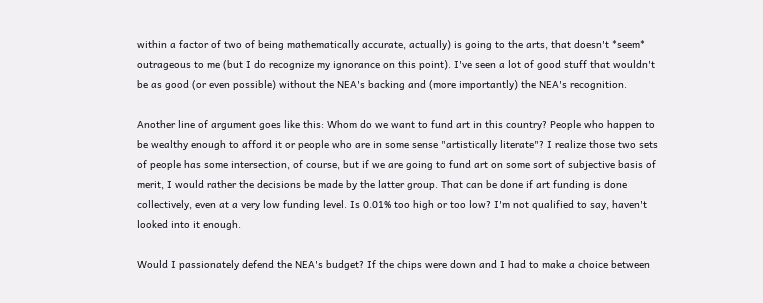within a factor of two of being mathematically accurate, actually) is going to the arts, that doesn't *seem* outrageous to me (but I do recognize my ignorance on this point). I've seen a lot of good stuff that wouldn't be as good (or even possible) without the NEA's backing and (more importantly) the NEA's recognition.

Another line of argument goes like this: Whom do we want to fund art in this country? People who happen to be wealthy enough to afford it or people who are in some sense "artistically literate"? I realize those two sets of people has some intersection, of course, but if we are going to fund art on some sort of subjective basis of merit, I would rather the decisions be made by the latter group. That can be done if art funding is done collectively, even at a very low funding level. Is 0.01% too high or too low? I'm not qualified to say, haven't looked into it enough.

Would I passionately defend the NEA's budget? If the chips were down and I had to make a choice between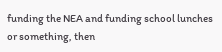funding the NEA and funding school lunches or something, then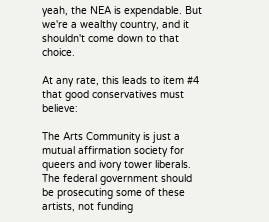yeah, the NEA is expendable. But we're a wealthy country, and it shouldn't come down to that choice.

At any rate, this leads to item #4 that good conservatives must believe:

The Arts Community is just a mutual affirmation society for queers and ivory tower liberals. The federal government should be prosecuting some of these artists, not funding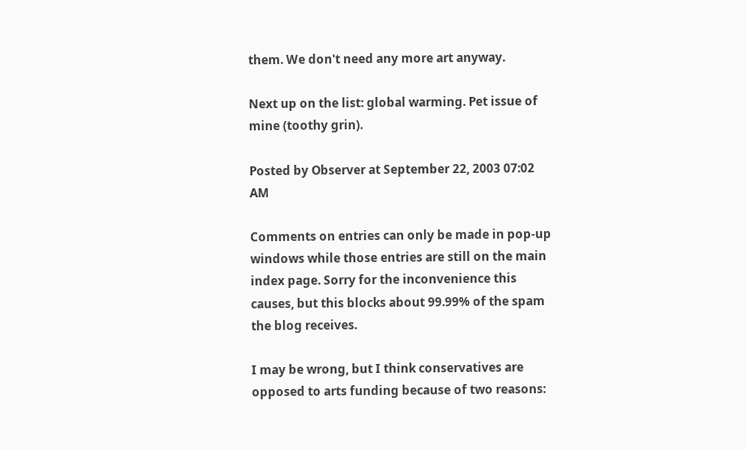them. We don't need any more art anyway.

Next up on the list: global warming. Pet issue of mine (toothy grin).

Posted by Observer at September 22, 2003 07:02 AM

Comments on entries can only be made in pop-up windows while those entries are still on the main index page. Sorry for the inconvenience this causes, but this blocks about 99.99% of the spam the blog receives.

I may be wrong, but I think conservatives are opposed to arts funding because of two reasons: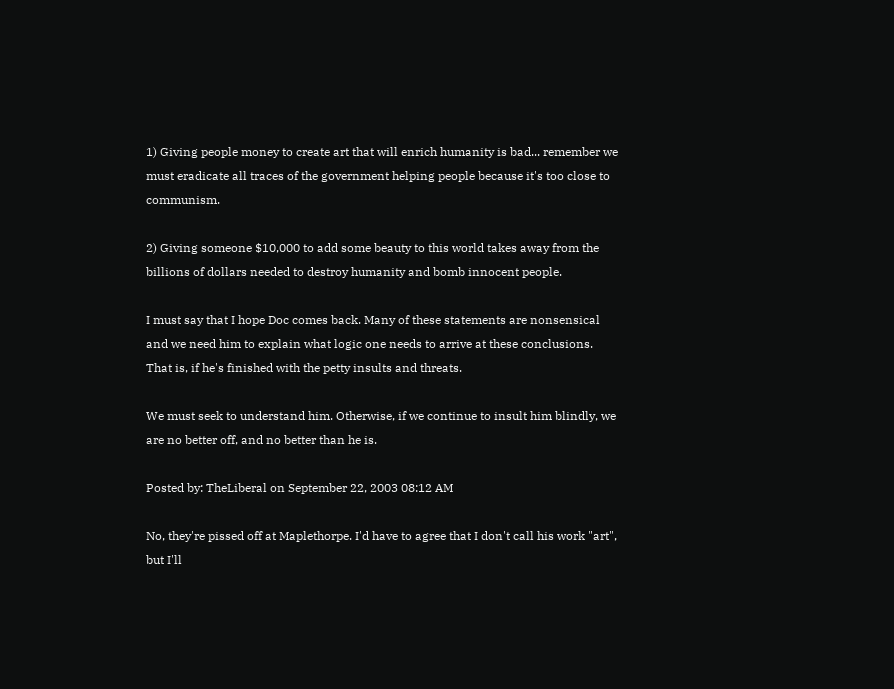1) Giving people money to create art that will enrich humanity is bad... remember we must eradicate all traces of the government helping people because it's too close to communism.

2) Giving someone $10,000 to add some beauty to this world takes away from the billions of dollars needed to destroy humanity and bomb innocent people.

I must say that I hope Doc comes back. Many of these statements are nonsensical and we need him to explain what logic one needs to arrive at these conclusions. That is, if he's finished with the petty insults and threats.

We must seek to understand him. Otherwise, if we continue to insult him blindly, we are no better off, and no better than he is.

Posted by: TheLiberal on September 22, 2003 08:12 AM

No, they're pissed off at Maplethorpe. I'd have to agree that I don't call his work "art", but I'll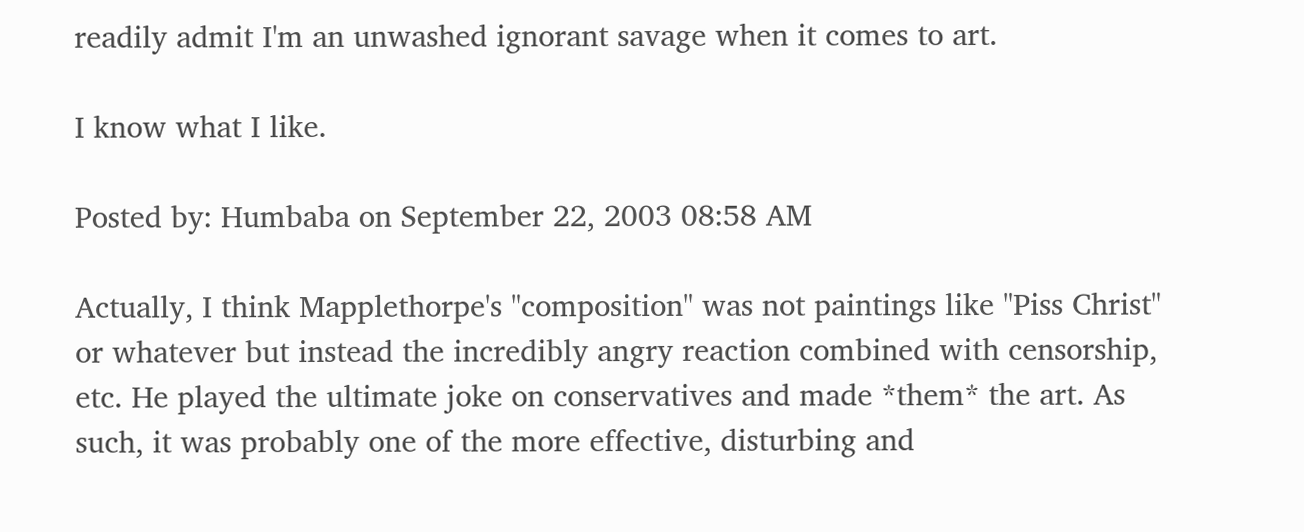readily admit I'm an unwashed ignorant savage when it comes to art.

I know what I like.

Posted by: Humbaba on September 22, 2003 08:58 AM

Actually, I think Mapplethorpe's "composition" was not paintings like "Piss Christ" or whatever but instead the incredibly angry reaction combined with censorship, etc. He played the ultimate joke on conservatives and made *them* the art. As such, it was probably one of the more effective, disturbing and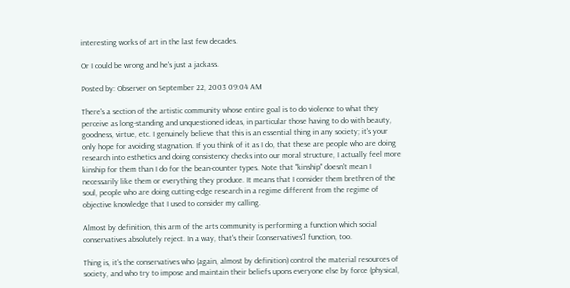interesting works of art in the last few decades.

Or I could be wrong and he's just a jackass.

Posted by: Observer on September 22, 2003 09:04 AM

There's a section of the artistic community whose entire goal is to do violence to what they perceive as long-standing and unquestioned ideas, in particular those having to do with beauty, goodness, virtue, etc. I genuinely believe that this is an essential thing in any society; it's your only hope for avoiding stagnation. If you think of it as I do, that these are people who are doing research into esthetics and doing consistency checks into our moral structure, I actually feel more kinship for them than I do for the bean-counter types. Note that "kinship" doesn't mean I necessarily like them or everything they produce. It means that I consider them brethren of the soul, people who are doing cutting-edge research in a regime different from the regime of objective knowledge that I used to consider my calling.

Almost by definition, this arm of the arts community is performing a function which social conservatives absolutely reject. In a way, that's their [conservatives'] function, too.

Thing is, it's the conservatives who (again, almost by definition) control the material resources of society, and who try to impose and maintain their beliefs upons everyone else by force (physical,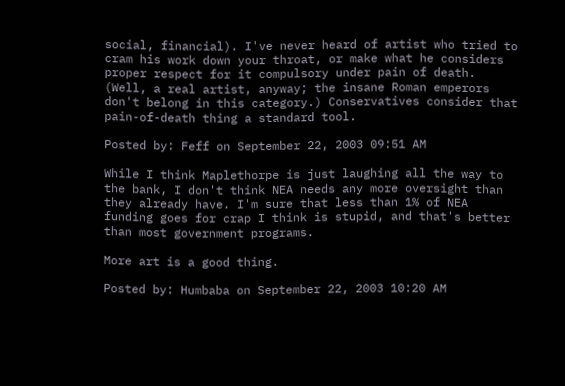social, financial). I've never heard of artist who tried to cram his work down your throat, or make what he considers proper respect for it compulsory under pain of death. (Well, a real artist, anyway; the insane Roman emperors don't belong in this category.) Conservatives consider that pain-of-death thing a standard tool.

Posted by: Feff on September 22, 2003 09:51 AM

While I think Maplethorpe is just laughing all the way to the bank, I don't think NEA needs any more oversight than they already have. I'm sure that less than 1% of NEA funding goes for crap I think is stupid, and that's better than most government programs.

More art is a good thing.

Posted by: Humbaba on September 22, 2003 10:20 AM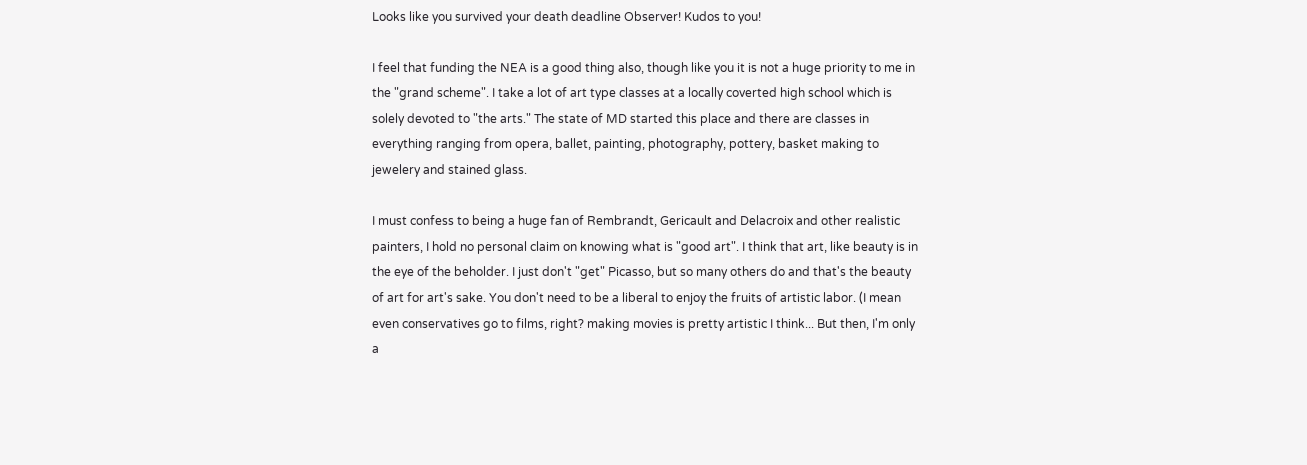Looks like you survived your death deadline Observer! Kudos to you!

I feel that funding the NEA is a good thing also, though like you it is not a huge priority to me in the "grand scheme". I take a lot of art type classes at a locally coverted high school which is solely devoted to "the arts." The state of MD started this place and there are classes in everything ranging from opera, ballet, painting, photography, pottery, basket making to jewelery and stained glass.

I must confess to being a huge fan of Rembrandt, Gericault and Delacroix and other realistic painters, I hold no personal claim on knowing what is "good art". I think that art, like beauty is in the eye of the beholder. I just don't "get" Picasso, but so many others do and that's the beauty of art for art's sake. You don't need to be a liberal to enjoy the fruits of artistic labor. (I mean even conservatives go to films, right? making movies is pretty artistic I think... But then, I'm only a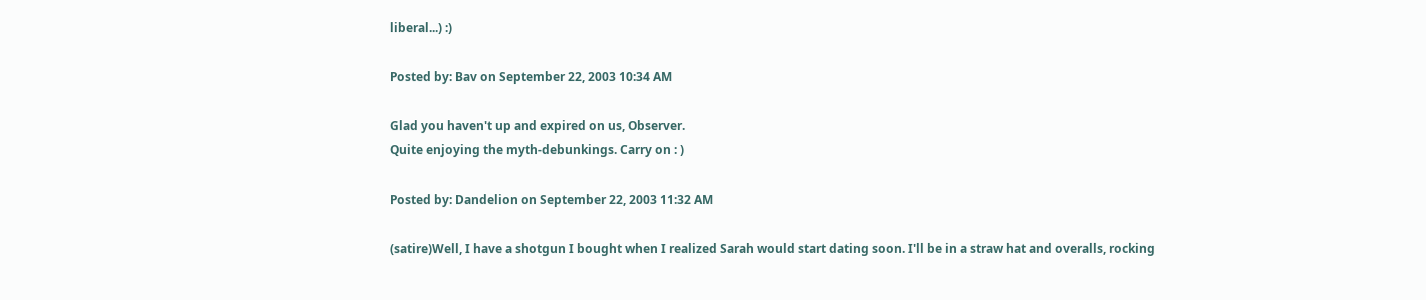liberal...) :)

Posted by: Bav on September 22, 2003 10:34 AM

Glad you haven't up and expired on us, Observer.
Quite enjoying the myth-debunkings. Carry on : )

Posted by: Dandelion on September 22, 2003 11:32 AM

(satire)Well, I have a shotgun I bought when I realized Sarah would start dating soon. I'll be in a straw hat and overalls, rocking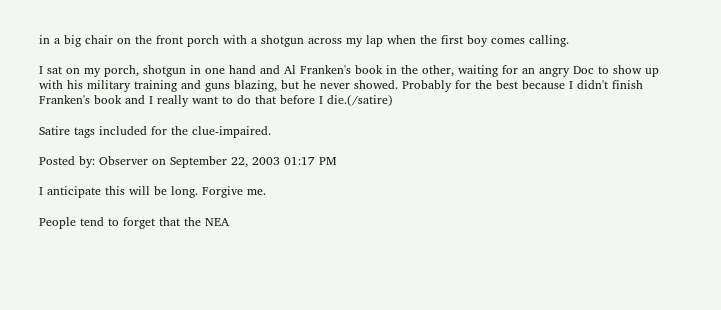in a big chair on the front porch with a shotgun across my lap when the first boy comes calling.

I sat on my porch, shotgun in one hand and Al Franken's book in the other, waiting for an angry Doc to show up with his military training and guns blazing, but he never showed. Probably for the best because I didn't finish Franken's book and I really want to do that before I die.(/satire)

Satire tags included for the clue-impaired.

Posted by: Observer on September 22, 2003 01:17 PM

I anticipate this will be long. Forgive me.

People tend to forget that the NEA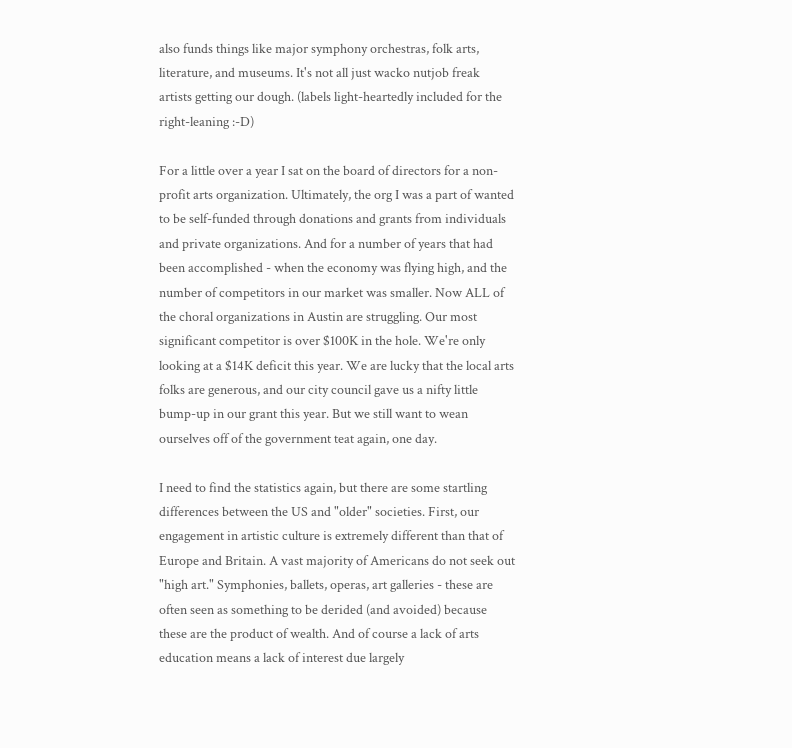also funds things like major symphony orchestras, folk arts, literature, and museums. It's not all just wacko nutjob freak artists getting our dough. (labels light-heartedly included for the right-leaning :-D)

For a little over a year I sat on the board of directors for a non-profit arts organization. Ultimately, the org I was a part of wanted to be self-funded through donations and grants from individuals and private organizations. And for a number of years that had been accomplished - when the economy was flying high, and the number of competitors in our market was smaller. Now ALL of the choral organizations in Austin are struggling. Our most significant competitor is over $100K in the hole. We're only looking at a $14K deficit this year. We are lucky that the local arts folks are generous, and our city council gave us a nifty little bump-up in our grant this year. But we still want to wean ourselves off of the government teat again, one day.

I need to find the statistics again, but there are some startling differences between the US and "older" societies. First, our engagement in artistic culture is extremely different than that of Europe and Britain. A vast majority of Americans do not seek out "high art." Symphonies, ballets, operas, art galleries - these are often seen as something to be derided (and avoided) because these are the product of wealth. And of course a lack of arts education means a lack of interest due largely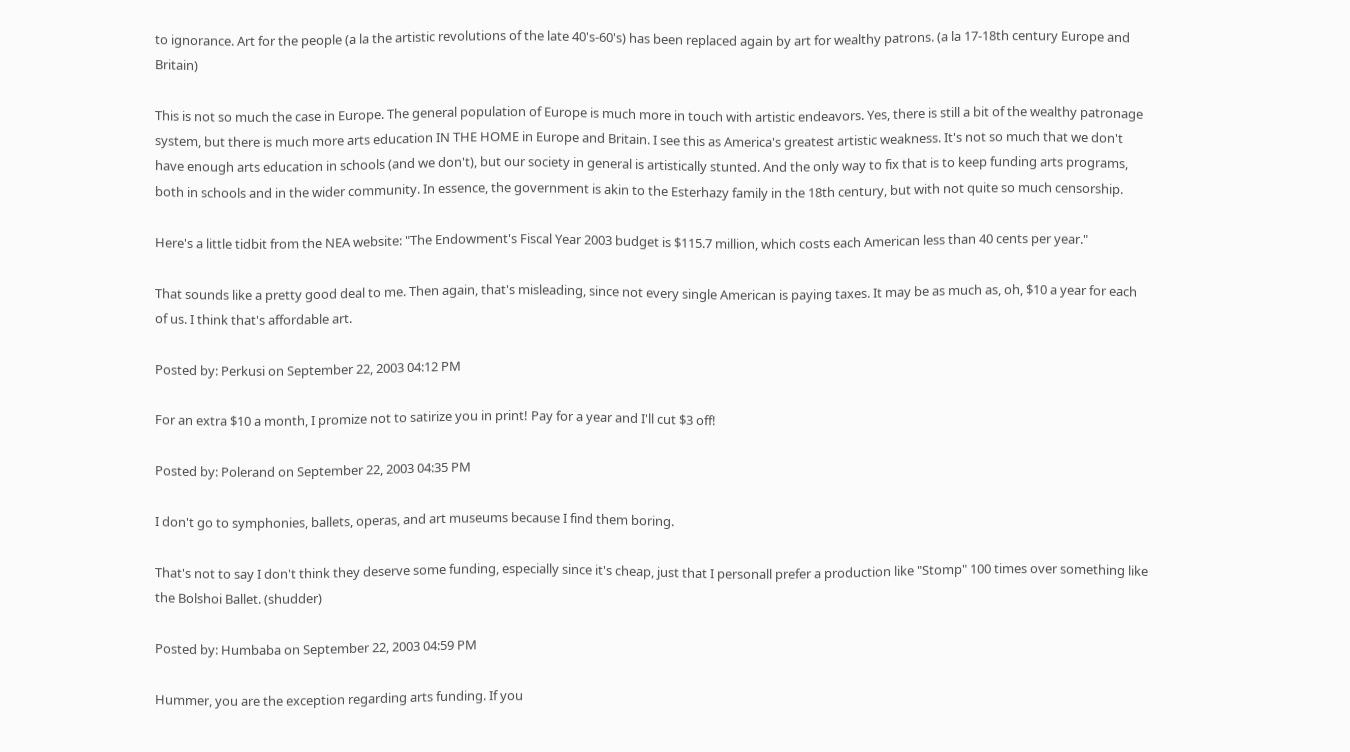to ignorance. Art for the people (a la the artistic revolutions of the late 40's-60's) has been replaced again by art for wealthy patrons. (a la 17-18th century Europe and Britain)

This is not so much the case in Europe. The general population of Europe is much more in touch with artistic endeavors. Yes, there is still a bit of the wealthy patronage system, but there is much more arts education IN THE HOME in Europe and Britain. I see this as America's greatest artistic weakness. It's not so much that we don't have enough arts education in schools (and we don't), but our society in general is artistically stunted. And the only way to fix that is to keep funding arts programs, both in schools and in the wider community. In essence, the government is akin to the Esterhazy family in the 18th century, but with not quite so much censorship.

Here's a little tidbit from the NEA website: "The Endowment's Fiscal Year 2003 budget is $115.7 million, which costs each American less than 40 cents per year."

That sounds like a pretty good deal to me. Then again, that's misleading, since not every single American is paying taxes. It may be as much as, oh, $10 a year for each of us. I think that's affordable art.

Posted by: Perkusi on September 22, 2003 04:12 PM

For an extra $10 a month, I promize not to satirize you in print! Pay for a year and I'll cut $3 off!

Posted by: Polerand on September 22, 2003 04:35 PM

I don't go to symphonies, ballets, operas, and art museums because I find them boring.

That's not to say I don't think they deserve some funding, especially since it's cheap, just that I personall prefer a production like "Stomp" 100 times over something like the Bolshoi Ballet. (shudder)

Posted by: Humbaba on September 22, 2003 04:59 PM

Hummer, you are the exception regarding arts funding. If you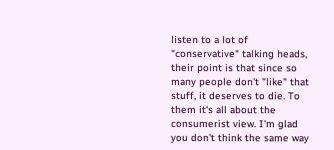listen to a lot of "conservative" talking heads, their point is that since so many people don't "like" that stuff, it deserves to die. To them it's all about the consumerist view. I'm glad you don't think the same way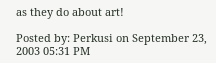as they do about art!

Posted by: Perkusi on September 23, 2003 05:31 PM